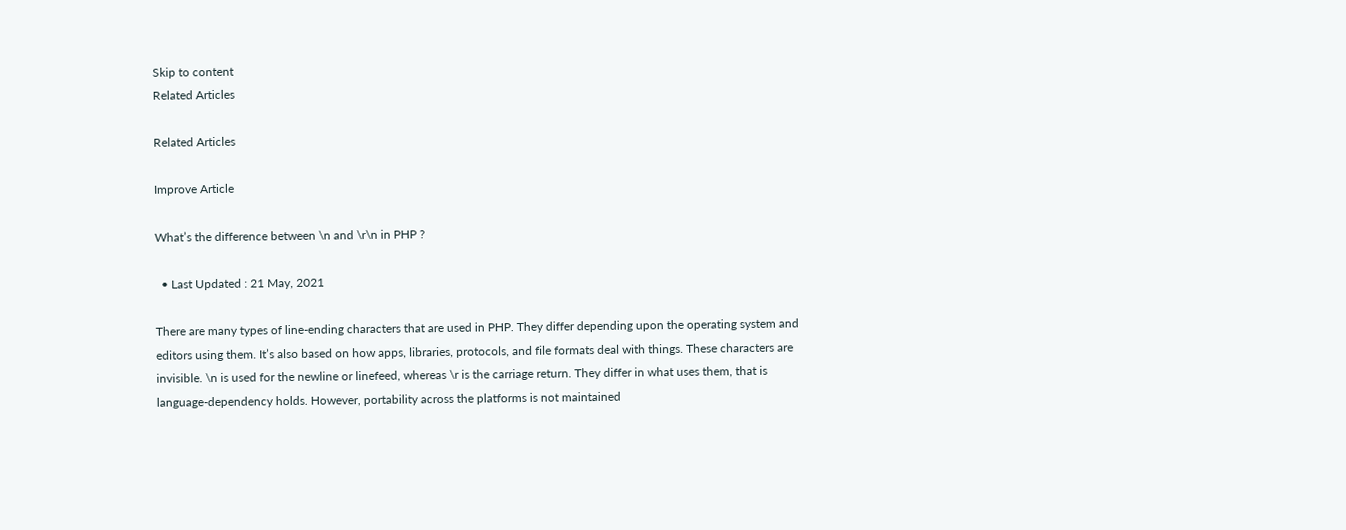Skip to content
Related Articles

Related Articles

Improve Article

What’s the difference between \n and \r\n in PHP ?

  • Last Updated : 21 May, 2021

There are many types of line-ending characters that are used in PHP. They differ depending upon the operating system and editors using them. It’s also based on how apps, libraries, protocols, and file formats deal with things. These characters are invisible. \n is used for the newline or linefeed, whereas \r is the carriage return. They differ in what uses them, that is language-dependency holds. However, portability across the platforms is not maintained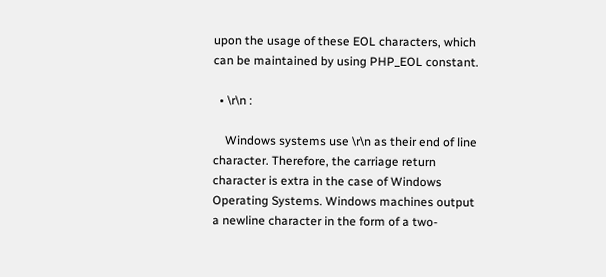upon the usage of these EOL characters, which can be maintained by using PHP_EOL constant.

  • \r\n :

    Windows systems use \r\n as their end of line character. Therefore, the carriage return character is extra in the case of Windows Operating Systems. Windows machines output a newline character in the form of a two-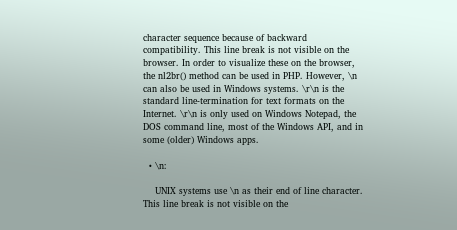character sequence because of backward compatibility. This line break is not visible on the browser. In order to visualize these on the browser, the nl2br() method can be used in PHP. However, \n can also be used in Windows systems. \r\n is the standard line-termination for text formats on the Internet. \r\n is only used on Windows Notepad, the DOS command line, most of the Windows API, and in some (older) Windows apps.

  • \n:

    UNIX systems use \n as their end of line character. This line break is not visible on the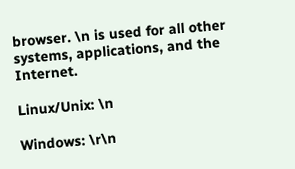browser. \n is used for all other systems, applications, and the Internet.

Linux/Unix: \n

Windows: \r\n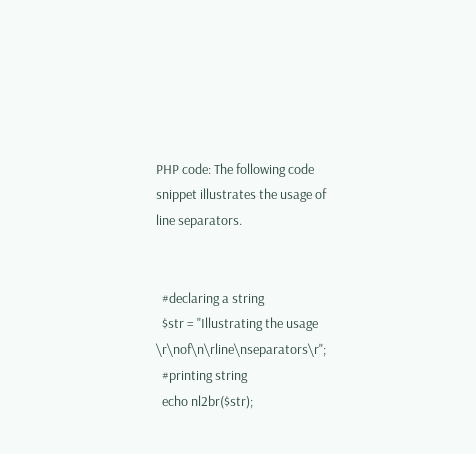PHP code: The following code snippet illustrates the usage of line separators.


  #declaring a string
  $str = "Illustrating the usage \r\nof\n\rline\nseparators\r";
  #printing string
  echo nl2br($str);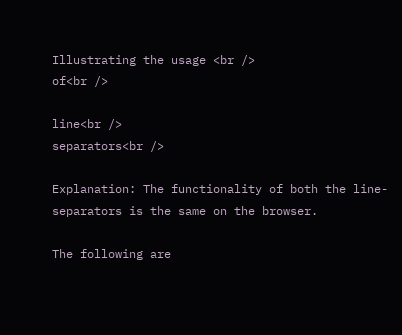Illustrating the usage <br />
of<br />

line<br />
separators<br />

Explanation: The functionality of both the line-separators is the same on the browser.

The following are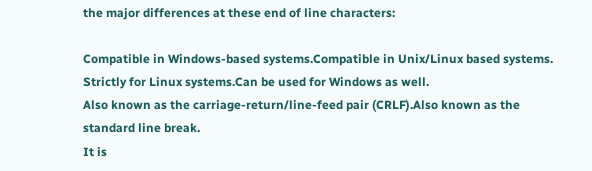the major differences at these end of line characters:

Compatible in Windows-based systems.Compatible in Unix/Linux based systems.
Strictly for Linux systems.Can be used for Windows as well.
Also known as the carriage-return/line-feed pair (CRLF).Also known as the standard line break.
It is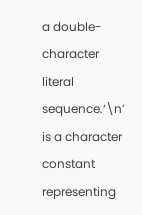a double-character literal sequence.‘\n’ is a character constant representing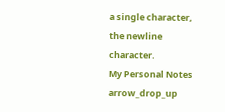a single character, the newline character.
My Personal Notes arrow_drop_up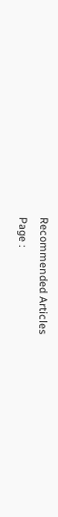Recommended Articles
Page :